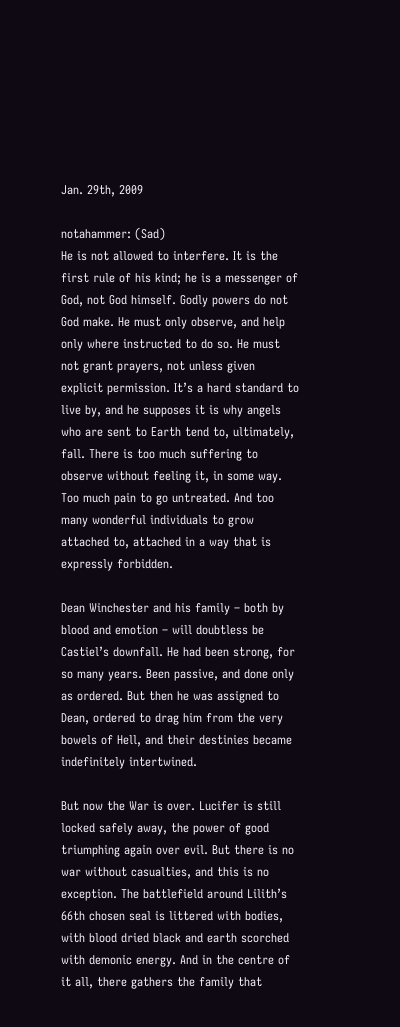Jan. 29th, 2009

notahammer: (Sad)
He is not allowed to interfere. It is the first rule of his kind; he is a messenger of God, not God himself. Godly powers do not God make. He must only observe, and help only where instructed to do so. He must not grant prayers, not unless given explicit permission. It’s a hard standard to live by, and he supposes it is why angels who are sent to Earth tend to, ultimately, fall. There is too much suffering to observe without feeling it, in some way. Too much pain to go untreated. And too many wonderful individuals to grow attached to, attached in a way that is expressly forbidden.

Dean Winchester and his family – both by blood and emotion – will doubtless be Castiel’s downfall. He had been strong, for so many years. Been passive, and done only as ordered. But then he was assigned to Dean, ordered to drag him from the very bowels of Hell, and their destinies became indefinitely intertwined.

But now the War is over. Lucifer is still locked safely away, the power of good triumphing again over evil. But there is no war without casualties, and this is no exception. The battlefield around Lilith’s 66th chosen seal is littered with bodies, with blood dried black and earth scorched with demonic energy. And in the centre of it all, there gathers the family that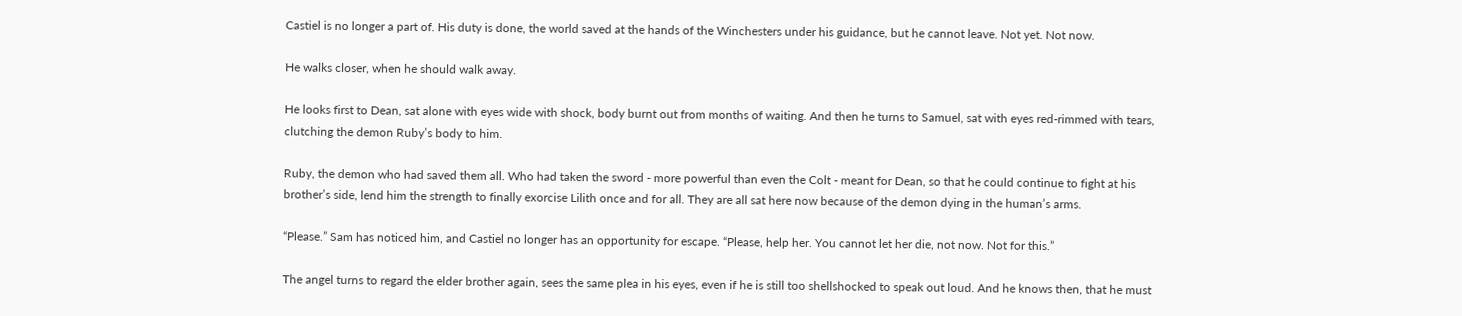Castiel is no longer a part of. His duty is done, the world saved at the hands of the Winchesters under his guidance, but he cannot leave. Not yet. Not now.

He walks closer, when he should walk away.

He looks first to Dean, sat alone with eyes wide with shock, body burnt out from months of waiting. And then he turns to Samuel, sat with eyes red-rimmed with tears, clutching the demon Ruby’s body to him.

Ruby, the demon who had saved them all. Who had taken the sword - more powerful than even the Colt - meant for Dean, so that he could continue to fight at his brother’s side, lend him the strength to finally exorcise Lilith once and for all. They are all sat here now because of the demon dying in the human’s arms.

“Please.” Sam has noticed him, and Castiel no longer has an opportunity for escape. “Please, help her. You cannot let her die, not now. Not for this.”

The angel turns to regard the elder brother again, sees the same plea in his eyes, even if he is still too shellshocked to speak out loud. And he knows then, that he must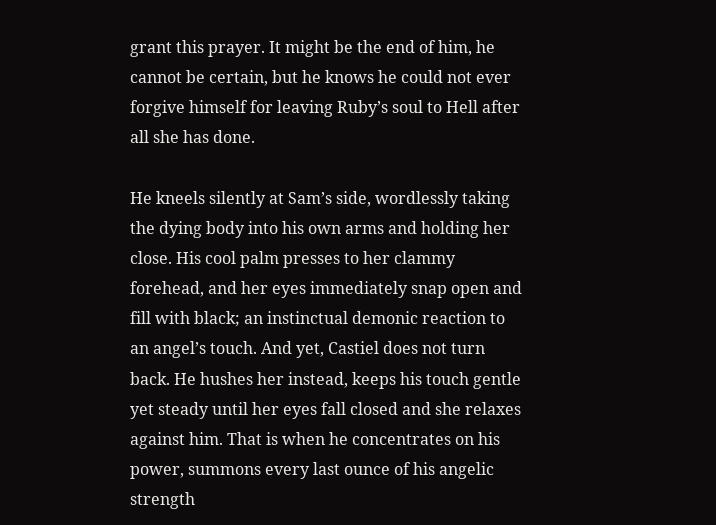grant this prayer. It might be the end of him, he cannot be certain, but he knows he could not ever forgive himself for leaving Ruby’s soul to Hell after all she has done.

He kneels silently at Sam’s side, wordlessly taking the dying body into his own arms and holding her close. His cool palm presses to her clammy forehead, and her eyes immediately snap open and fill with black; an instinctual demonic reaction to an angel’s touch. And yet, Castiel does not turn back. He hushes her instead, keeps his touch gentle yet steady until her eyes fall closed and she relaxes against him. That is when he concentrates on his power, summons every last ounce of his angelic strength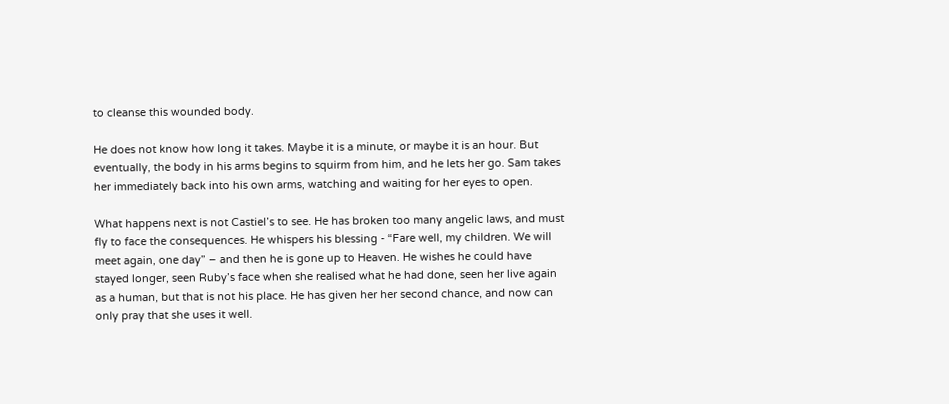to cleanse this wounded body.

He does not know how long it takes. Maybe it is a minute, or maybe it is an hour. But eventually, the body in his arms begins to squirm from him, and he lets her go. Sam takes her immediately back into his own arms, watching and waiting for her eyes to open.

What happens next is not Castiel’s to see. He has broken too many angelic laws, and must fly to face the consequences. He whispers his blessing - “Fare well, my children. We will meet again, one day” – and then he is gone up to Heaven. He wishes he could have stayed longer, seen Ruby’s face when she realised what he had done, seen her live again as a human, but that is not his place. He has given her her second chance, and now can only pray that she uses it well.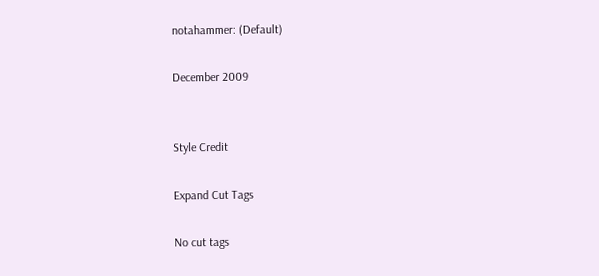notahammer: (Default)

December 2009


Style Credit

Expand Cut Tags

No cut tags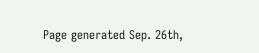Page generated Sep. 26th,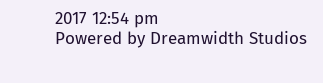2017 12:54 pm
Powered by Dreamwidth Studios